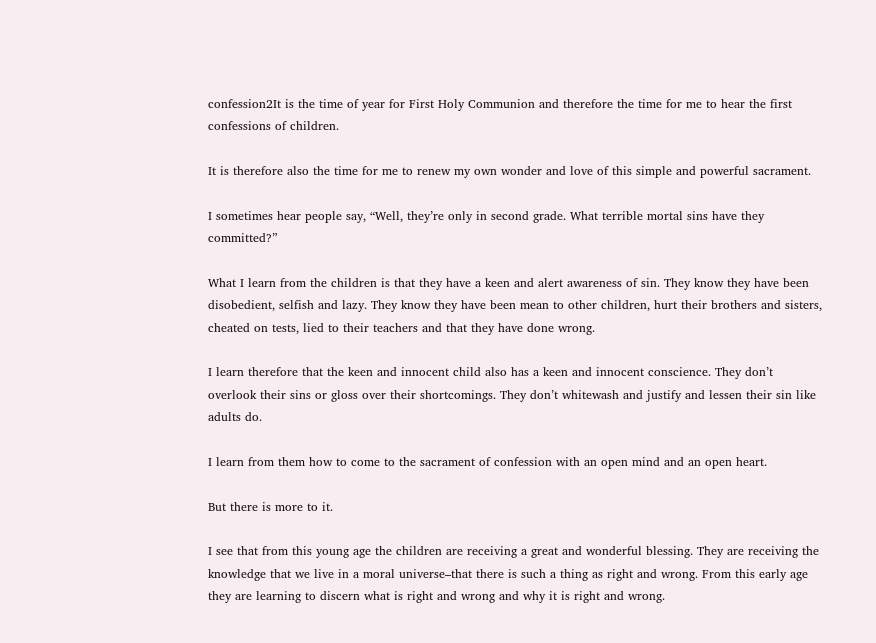confession2It is the time of year for First Holy Communion and therefore the time for me to hear the first confessions of children.

It is therefore also the time for me to renew my own wonder and love of this simple and powerful sacrament.

I sometimes hear people say, “Well, they’re only in second grade. What terrible mortal sins have they committed?”

What I learn from the children is that they have a keen and alert awareness of sin. They know they have been disobedient, selfish and lazy. They know they have been mean to other children, hurt their brothers and sisters, cheated on tests, lied to their teachers and that they have done wrong.

I learn therefore that the keen and innocent child also has a keen and innocent conscience. They don’t overlook their sins or gloss over their shortcomings. They don’t whitewash and justify and lessen their sin like adults do.

I learn from them how to come to the sacrament of confession with an open mind and an open heart.

But there is more to it.

I see that from this young age the children are receiving a great and wonderful blessing. They are receiving the knowledge that we live in a moral universe–that there is such a thing as right and wrong. From this early age they are learning to discern what is right and wrong and why it is right and wrong.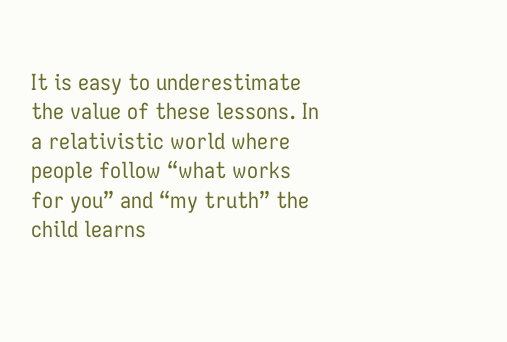It is easy to underestimate the value of these lessons. In a relativistic world where people follow “what works for you” and “my truth” the child learns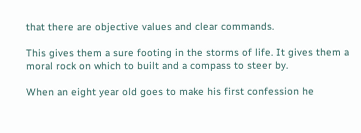that there are objective values and clear commands.

This gives them a sure footing in the storms of life. It gives them a moral rock on which to built and a compass to steer by.

When an eight year old goes to make his first confession he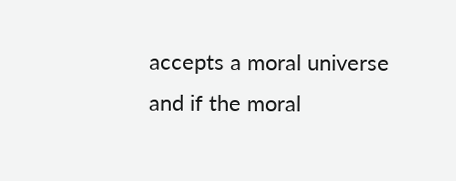accepts a moral universe and if the moral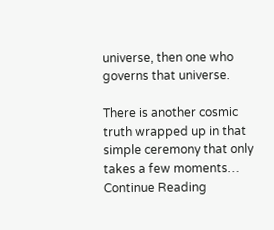universe, then one who governs that universe.

There is another cosmic truth wrapped up in that simple ceremony that only takes a few moments… Continue Reading